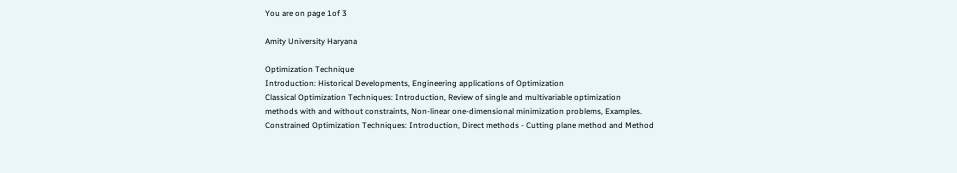You are on page 1of 3

Amity University Haryana

Optimization Technique
Introduction: Historical Developments, Engineering applications of Optimization
Classical Optimization Techniques: Introduction, Review of single and multivariable optimization
methods with and without constraints, Non-linear one-dimensional minimization problems, Examples.
Constrained Optimization Techniques: Introduction, Direct methods - Cutting plane method and Method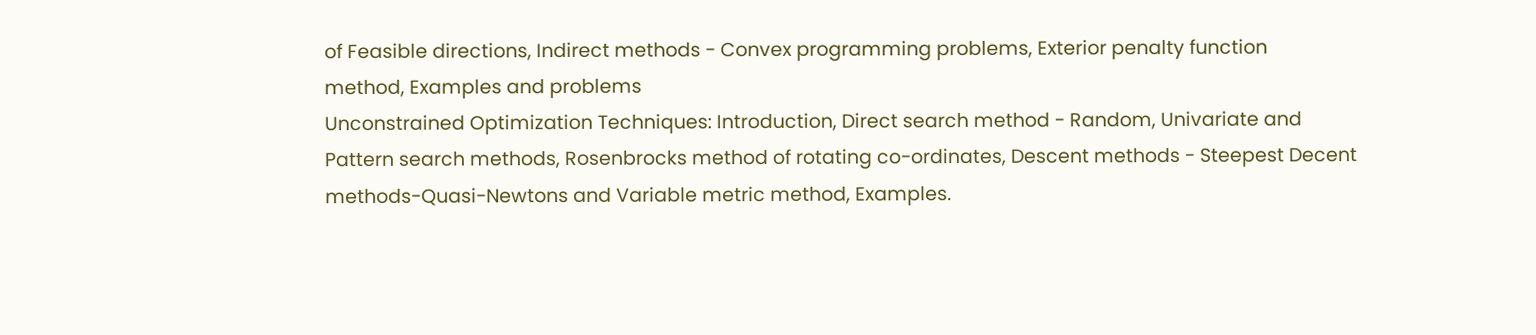of Feasible directions, Indirect methods - Convex programming problems, Exterior penalty function
method, Examples and problems
Unconstrained Optimization Techniques: Introduction, Direct search method - Random, Univariate and
Pattern search methods, Rosenbrocks method of rotating co-ordinates, Descent methods - Steepest Decent
methods-Quasi-Newtons and Variable metric method, Examples.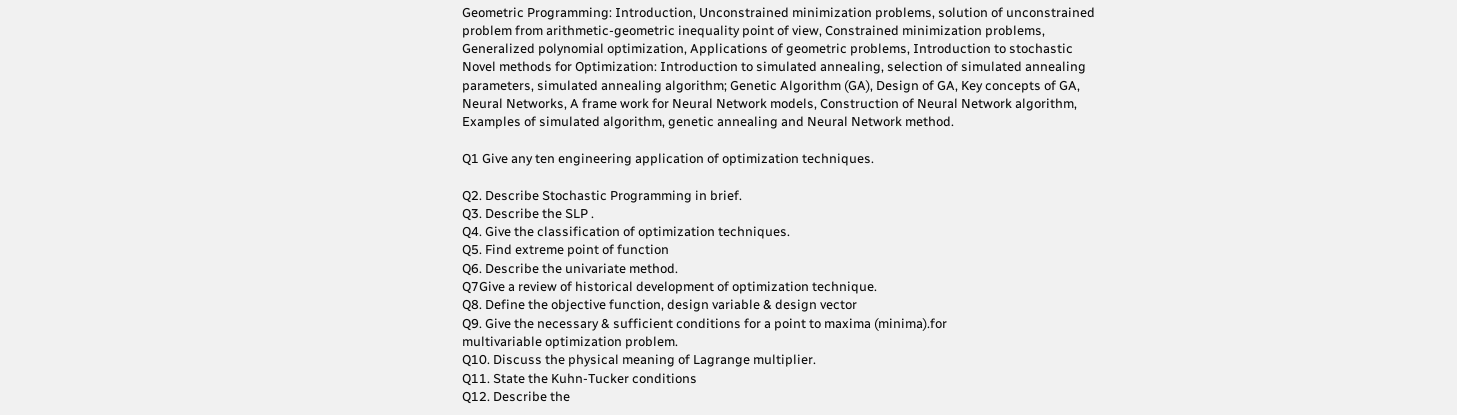Geometric Programming: Introduction, Unconstrained minimization problems, solution of unconstrained
problem from arithmetic-geometric inequality point of view, Constrained minimization problems,
Generalized polynomial optimization, Applications of geometric problems, Introduction to stochastic
Novel methods for Optimization: Introduction to simulated annealing, selection of simulated annealing
parameters, simulated annealing algorithm; Genetic Algorithm (GA), Design of GA, Key concepts of GA,
Neural Networks, A frame work for Neural Network models, Construction of Neural Network algorithm,
Examples of simulated algorithm, genetic annealing and Neural Network method.

Q1 Give any ten engineering application of optimization techniques.

Q2. Describe Stochastic Programming in brief.
Q3. Describe the SLP .
Q4. Give the classification of optimization techniques.
Q5. Find extreme point of function
Q6. Describe the univariate method.
Q7Give a review of historical development of optimization technique.
Q8. Define the objective function, design variable & design vector
Q9. Give the necessary & sufficient conditions for a point to maxima (minima).for
multivariable optimization problem.
Q10. Discuss the physical meaning of Lagrange multiplier.
Q11. State the Kuhn-Tucker conditions
Q12. Describe the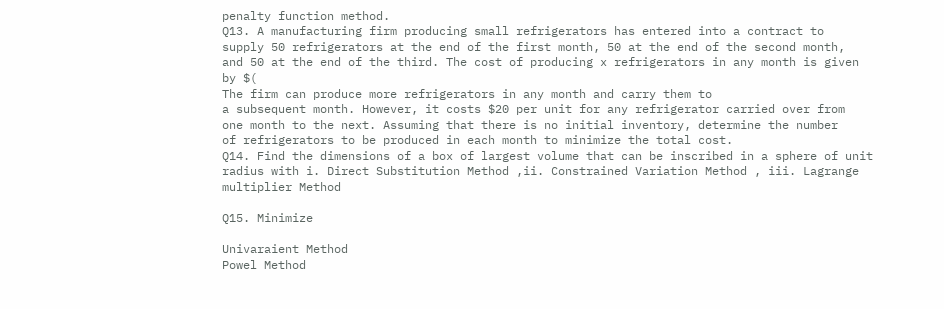penalty function method.
Q13. A manufacturing firm producing small refrigerators has entered into a contract to
supply 50 refrigerators at the end of the first month, 50 at the end of the second month,
and 50 at the end of the third. The cost of producing x refrigerators in any month is given
by $(
The firm can produce more refrigerators in any month and carry them to
a subsequent month. However, it costs $20 per unit for any refrigerator carried over from
one month to the next. Assuming that there is no initial inventory, determine the number
of refrigerators to be produced in each month to minimize the total cost.
Q14. Find the dimensions of a box of largest volume that can be inscribed in a sphere of unit
radius with i. Direct Substitution Method ,ii. Constrained Variation Method , iii. Lagrange
multiplier Method

Q15. Minimize

Univaraient Method
Powel Method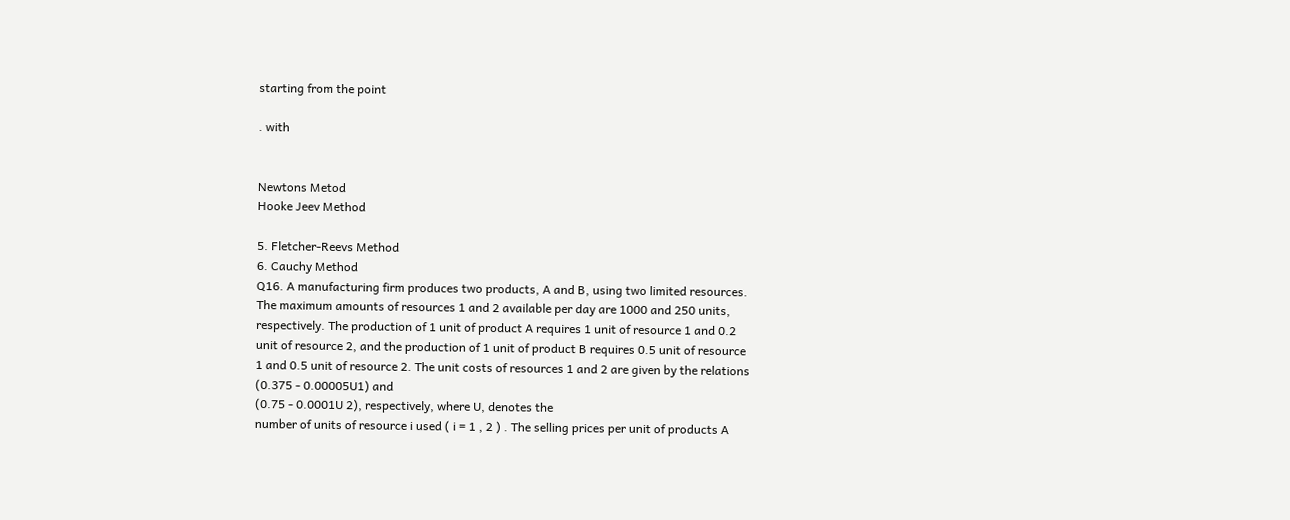starting from the point

. with


Newtons Metod
Hooke Jeev Method

5. Fletcher-Reevs Method
6. Cauchy Method
Q16. A manufacturing firm produces two products, A and B, using two limited resources.
The maximum amounts of resources 1 and 2 available per day are 1000 and 250 units,
respectively. The production of 1 unit of product A requires 1 unit of resource 1 and 0.2
unit of resource 2, and the production of 1 unit of product B requires 0.5 unit of resource
1 and 0.5 unit of resource 2. The unit costs of resources 1 and 2 are given by the relations
(0.375 - 0.00005U1) and
(0.75 - 0.0001U 2), respectively, where U, denotes the
number of units of resource i used ( i = 1 , 2 ) . The selling prices per unit of products A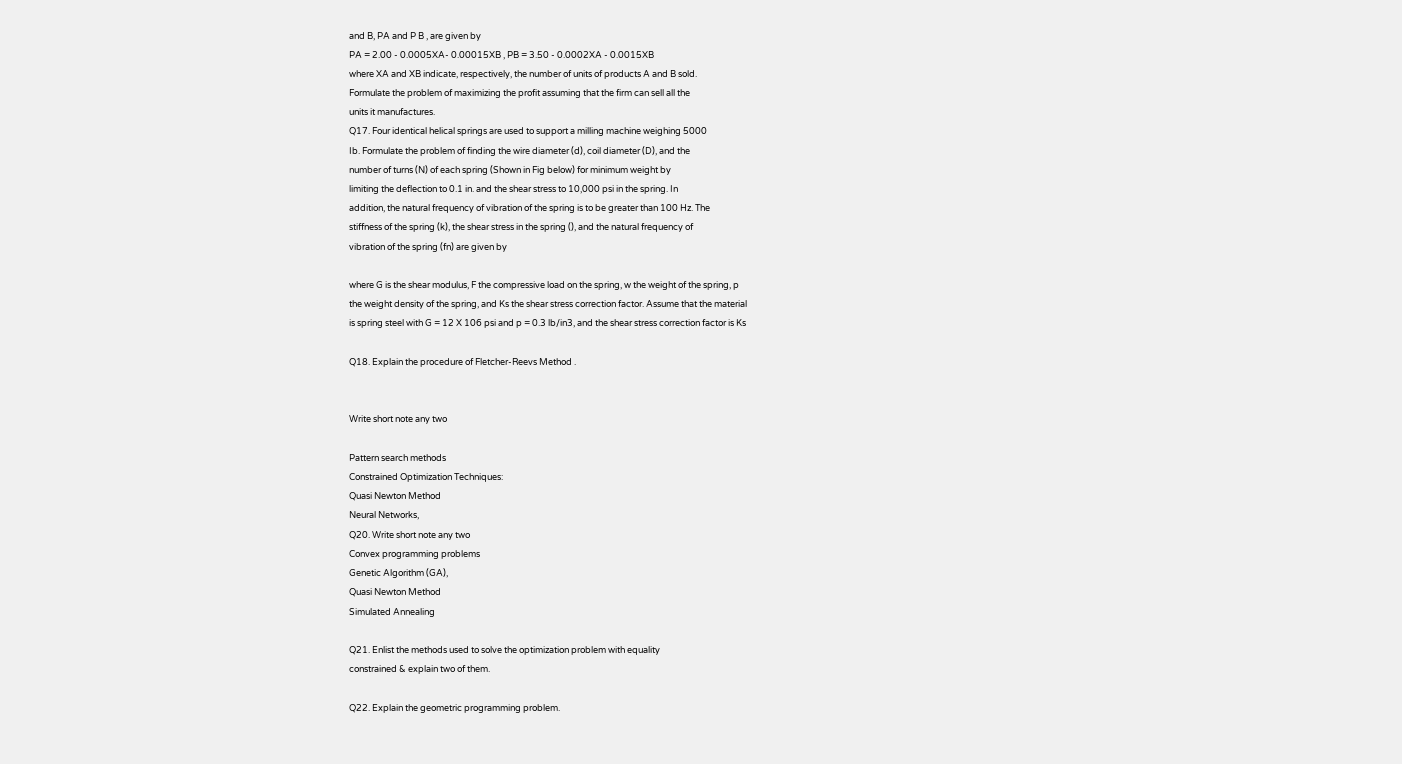and B, PA and P B , are given by
PA = 2.00 - 0.0005XA- 0.00015XB , PB = 3.50 - 0.0002XA - 0.0015XB
where XA and XB indicate, respectively, the number of units of products A and B sold.
Formulate the problem of maximizing the profit assuming that the firm can sell all the
units it manufactures.
Q17. Four identical helical springs are used to support a milling machine weighing 5000
Ib. Formulate the problem of finding the wire diameter (d), coil diameter (D), and the
number of turns (N) of each spring (Shown in Fig below) for minimum weight by
limiting the deflection to 0.1 in. and the shear stress to 10,000 psi in the spring. In
addition, the natural frequency of vibration of the spring is to be greater than 100 Hz. The
stiffness of the spring (k), the shear stress in the spring (), and the natural frequency of
vibration of the spring (fn) are given by

where G is the shear modulus, F the compressive load on the spring, w the weight of the spring, p
the weight density of the spring, and Ks the shear stress correction factor. Assume that the material
is spring steel with G = 12 X 106 psi and p = 0.3 lb/in3, and the shear stress correction factor is Ks

Q18. Explain the procedure of Fletcher-Reevs Method .


Write short note any two

Pattern search methods
Constrained Optimization Techniques:
Quasi Newton Method
Neural Networks,
Q20. Write short note any two
Convex programming problems
Genetic Algorithm (GA),
Quasi Newton Method
Simulated Annealing

Q21. Enlist the methods used to solve the optimization problem with equality
constrained & explain two of them.

Q22. Explain the geometric programming problem.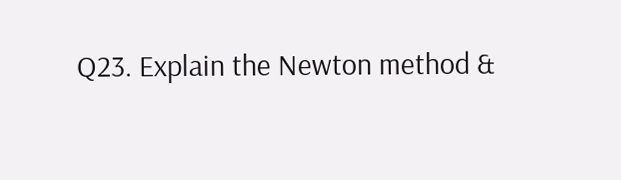Q23. Explain the Newton method &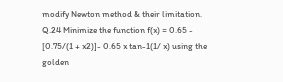modify Newton method & their limitation.
Q.24 Minimize the function f(x) = 0.65 - [0.75/(1 + x2)]- 0.65 x tan-1(1/ x) using the golden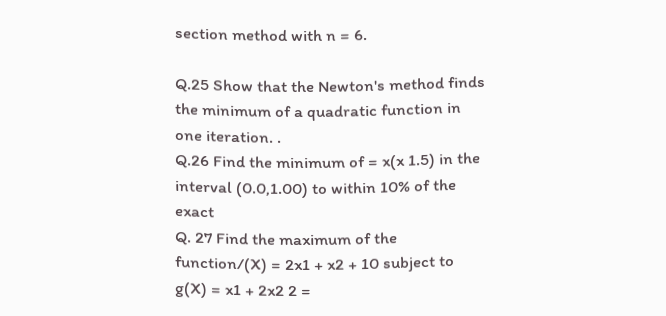section method with n = 6.

Q.25 Show that the Newton's method finds the minimum of a quadratic function in one iteration. .
Q.26 Find the minimum of = x(x 1.5) in the interval (0.0,1.00) to within 10% of the exact
Q. 27 Find the maximum of the function/(X) = 2x1 + x2 + 10 subject to g(X) = x1 + 2x2 2 =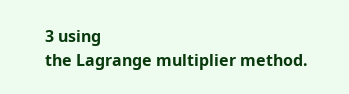3 using
the Lagrange multiplier method.